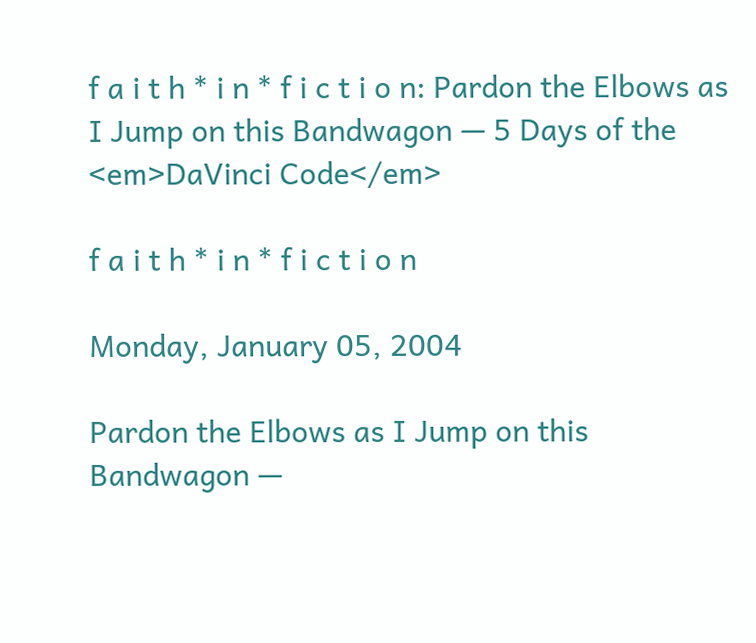f a i t h * i n * f i c t i o n: Pardon the Elbows as I Jump on this Bandwagon — 5 Days of the <em>DaVinci Code</em>

f a i t h * i n * f i c t i o n

Monday, January 05, 2004

Pardon the Elbows as I Jump on this Bandwagon —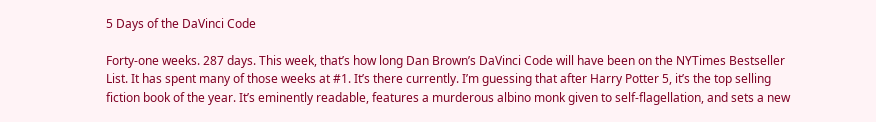5 Days of the DaVinci Code

Forty-one weeks. 287 days. This week, that’s how long Dan Brown’s DaVinci Code will have been on the NYTimes Bestseller List. It has spent many of those weeks at #1. It’s there currently. I’m guessing that after Harry Potter 5, it’s the top selling fiction book of the year. It’s eminently readable, features a murderous albino monk given to self-flagellation, and sets a new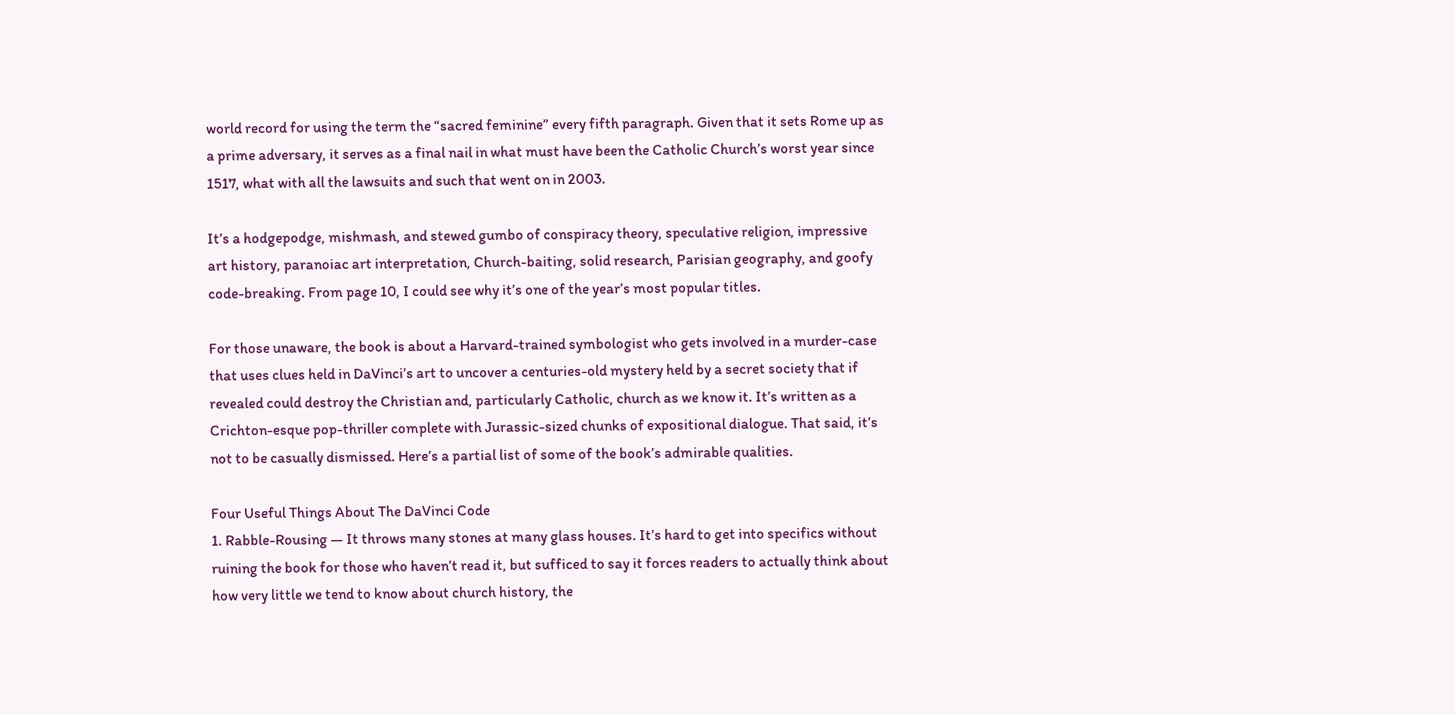world record for using the term the “sacred feminine” every fifth paragraph. Given that it sets Rome up as a prime adversary, it serves as a final nail in what must have been the Catholic Church’s worst year since 1517, what with all the lawsuits and such that went on in 2003.

It’s a hodgepodge, mishmash, and stewed gumbo of conspiracy theory, speculative religion, impressive art history, paranoiac art interpretation, Church-baiting, solid research, Parisian geography, and goofy code-breaking. From page 10, I could see why it’s one of the year’s most popular titles.

For those unaware, the book is about a Harvard-trained symbologist who gets involved in a murder-case that uses clues held in DaVinci’s art to uncover a centuries-old mystery held by a secret society that if revealed could destroy the Christian and, particularly Catholic, church as we know it. It’s written as a Crichton-esque pop-thriller complete with Jurassic-sized chunks of expositional dialogue. That said, it’s not to be casually dismissed. Here’s a partial list of some of the book’s admirable qualities.

Four Useful Things About The DaVinci Code
1. Rabble-Rousing — It throws many stones at many glass houses. It’s hard to get into specifics without ruining the book for those who haven’t read it, but sufficed to say it forces readers to actually think about how very little we tend to know about church history, the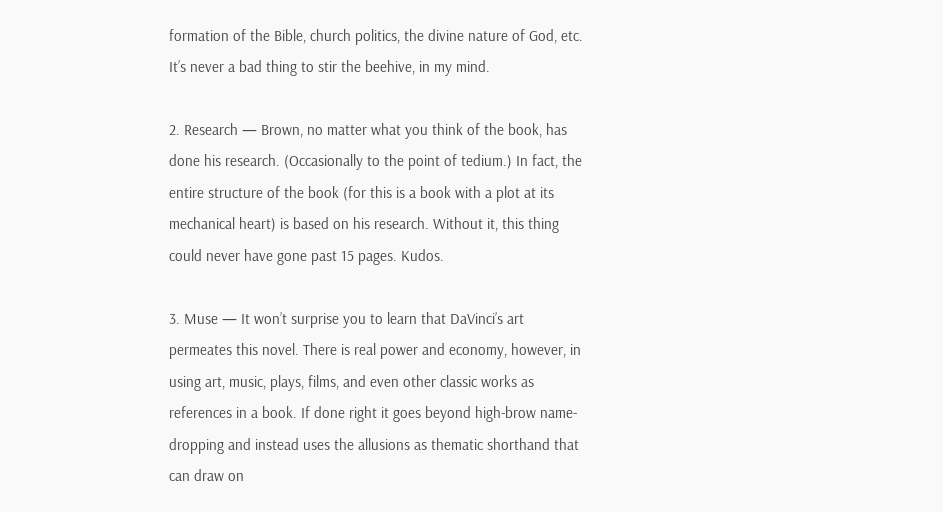formation of the Bible, church politics, the divine nature of God, etc. It’s never a bad thing to stir the beehive, in my mind.

2. Research — Brown, no matter what you think of the book, has done his research. (Occasionally to the point of tedium.) In fact, the entire structure of the book (for this is a book with a plot at its mechanical heart) is based on his research. Without it, this thing could never have gone past 15 pages. Kudos.

3. Muse — It won’t surprise you to learn that DaVinci’s art permeates this novel. There is real power and economy, however, in using art, music, plays, films, and even other classic works as references in a book. If done right it goes beyond high-brow name-dropping and instead uses the allusions as thematic shorthand that can draw on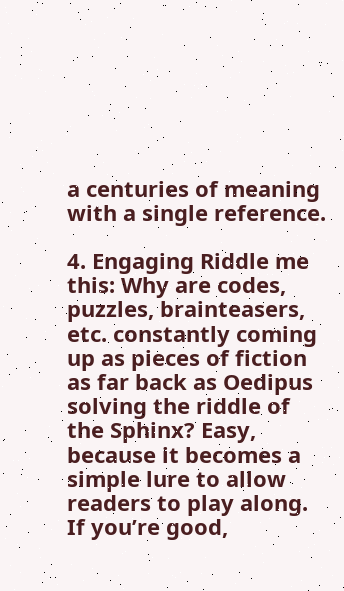a centuries of meaning with a single reference.

4. Engaging Riddle me this: Why are codes, puzzles, brainteasers, etc. constantly coming up as pieces of fiction as far back as Oedipus solving the riddle of the Sphinx? Easy, because it becomes a simple lure to allow readers to play along. If you’re good,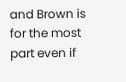and Brown is for the most part even if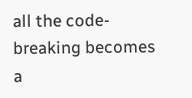all the code-breaking becomes a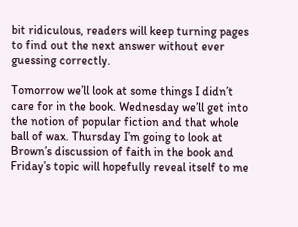bit ridiculous, readers will keep turning pages to find out the next answer without ever guessing correctly.

Tomorrow we’ll look at some things I didn’t care for in the book. Wednesday we’ll get into the notion of popular fiction and that whole ball of wax. Thursday I’m going to look at Brown’s discussion of faith in the book and Friday’s topic will hopefully reveal itself to me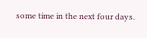some time in the next four days.